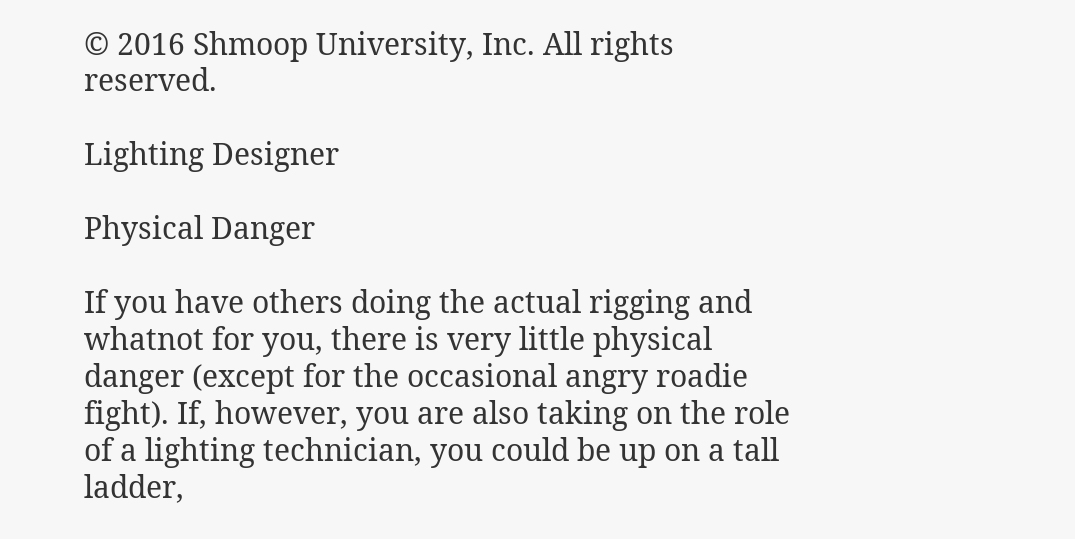© 2016 Shmoop University, Inc. All rights reserved.

Lighting Designer

Physical Danger

If you have others doing the actual rigging and whatnot for you, there is very little physical danger (except for the occasional angry roadie fight). If, however, you are also taking on the role of a lighting technician, you could be up on a tall ladder,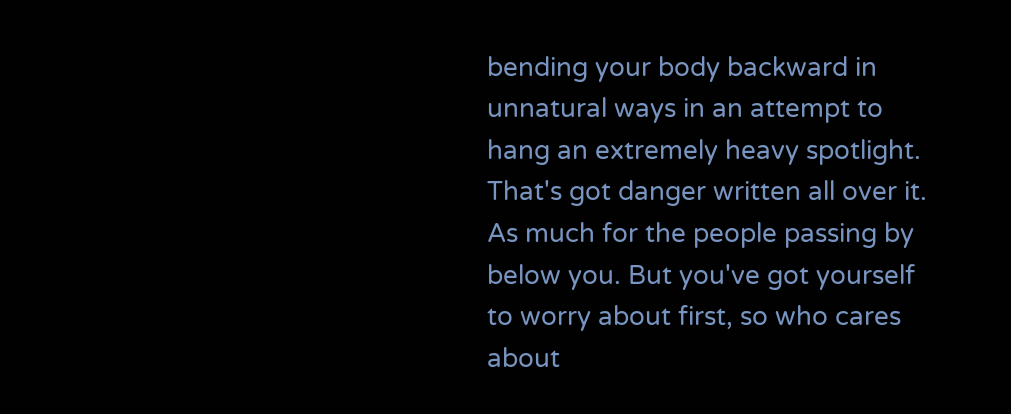bending your body backward in unnatural ways in an attempt to hang an extremely heavy spotlight. That's got danger written all over it. As much for the people passing by below you. But you've got yourself to worry about first, so who cares about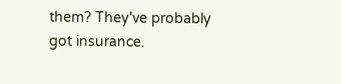them? They've probably got insurance.